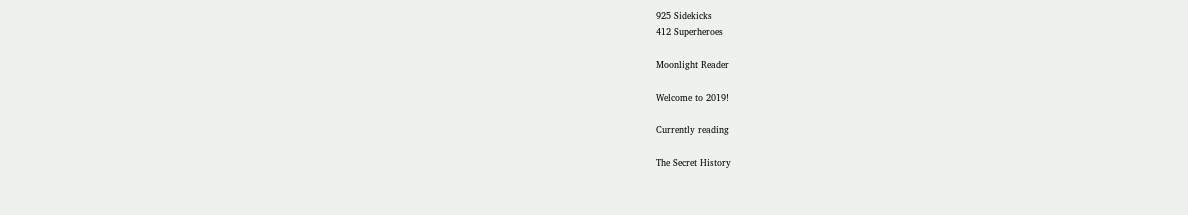925 Sidekicks
412 Superheroes

Moonlight Reader

Welcome to 2019!

Currently reading

The Secret History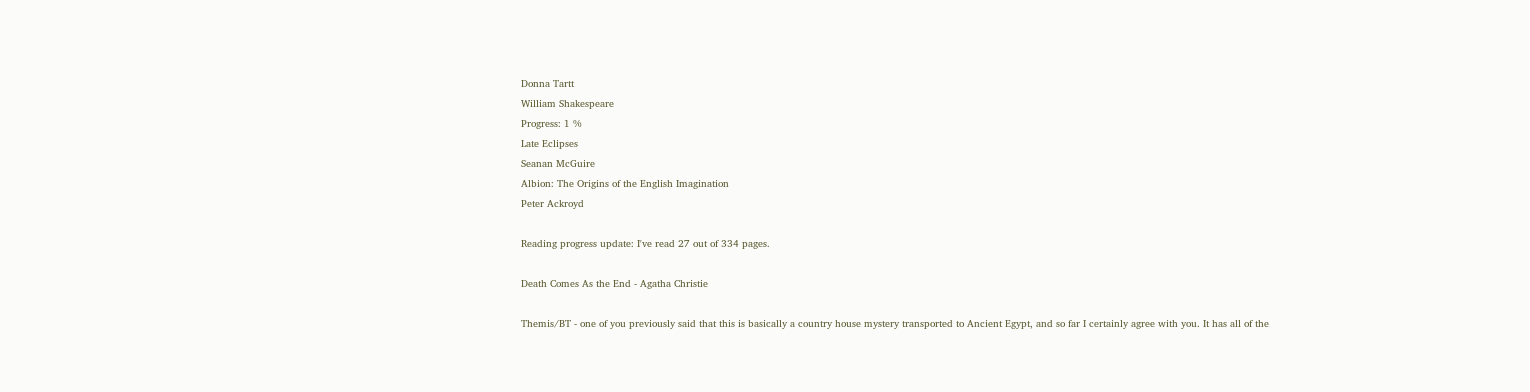Donna Tartt
William Shakespeare
Progress: 1 %
Late Eclipses
Seanan McGuire
Albion: The Origins of the English Imagination
Peter Ackroyd

Reading progress update: I've read 27 out of 334 pages.

Death Comes As the End - Agatha Christie

Themis/BT - one of you previously said that this is basically a country house mystery transported to Ancient Egypt, and so far I certainly agree with you. It has all of the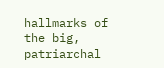hallmarks of the big, patriarchal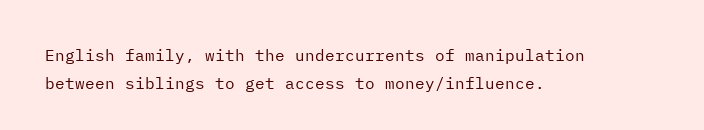English family, with the undercurrents of manipulation between siblings to get access to money/influence.